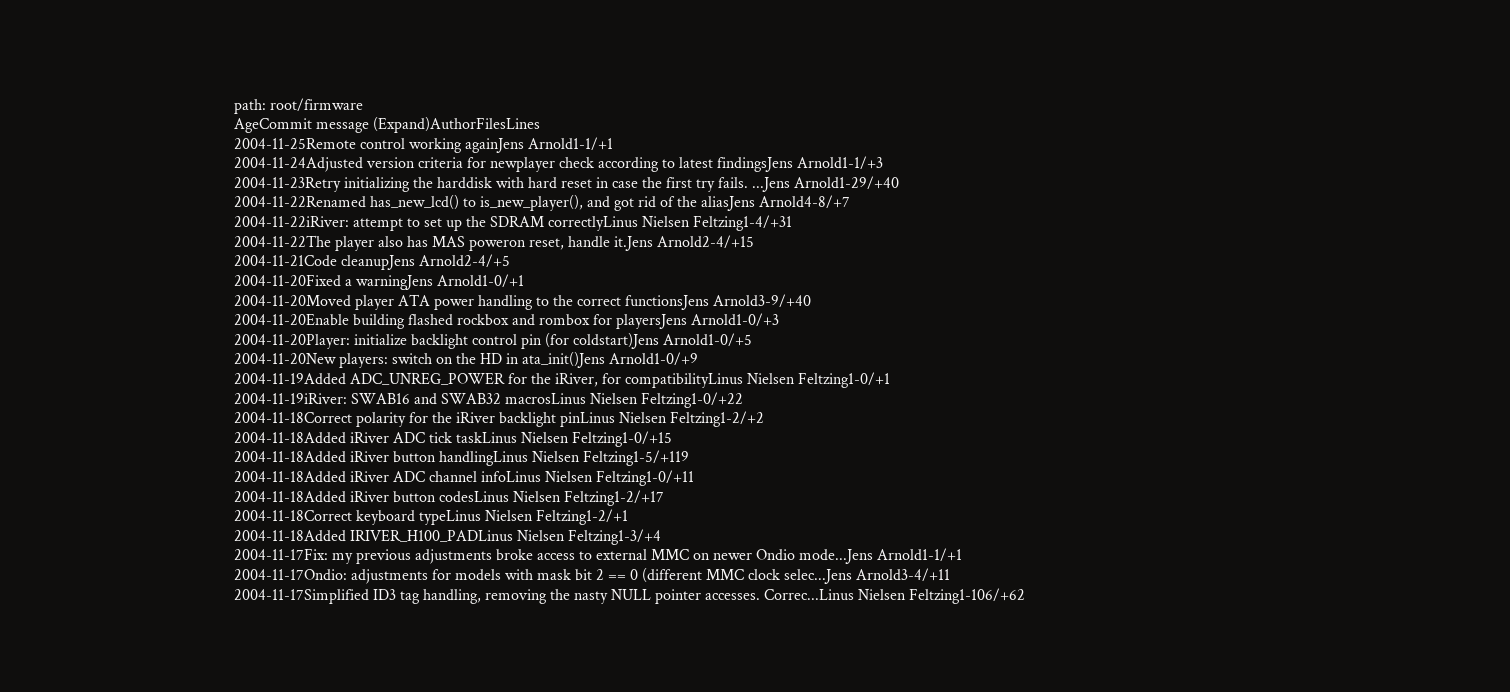path: root/firmware
AgeCommit message (Expand)AuthorFilesLines
2004-11-25Remote control working againJens Arnold1-1/+1
2004-11-24Adjusted version criteria for newplayer check according to latest findingsJens Arnold1-1/+3
2004-11-23Retry initializing the harddisk with hard reset in case the first try fails. ...Jens Arnold1-29/+40
2004-11-22Renamed has_new_lcd() to is_new_player(), and got rid of the aliasJens Arnold4-8/+7
2004-11-22iRiver: attempt to set up the SDRAM correctlyLinus Nielsen Feltzing1-4/+31
2004-11-22The player also has MAS poweron reset, handle it.Jens Arnold2-4/+15
2004-11-21Code cleanupJens Arnold2-4/+5
2004-11-20Fixed a warningJens Arnold1-0/+1
2004-11-20Moved player ATA power handling to the correct functionsJens Arnold3-9/+40
2004-11-20Enable building flashed rockbox and rombox for playersJens Arnold1-0/+3
2004-11-20Player: initialize backlight control pin (for coldstart)Jens Arnold1-0/+5
2004-11-20New players: switch on the HD in ata_init()Jens Arnold1-0/+9
2004-11-19Added ADC_UNREG_POWER for the iRiver, for compatibilityLinus Nielsen Feltzing1-0/+1
2004-11-19iRiver: SWAB16 and SWAB32 macrosLinus Nielsen Feltzing1-0/+22
2004-11-18Correct polarity for the iRiver backlight pinLinus Nielsen Feltzing1-2/+2
2004-11-18Added iRiver ADC tick taskLinus Nielsen Feltzing1-0/+15
2004-11-18Added iRiver button handlingLinus Nielsen Feltzing1-5/+119
2004-11-18Added iRiver ADC channel infoLinus Nielsen Feltzing1-0/+11
2004-11-18Added iRiver button codesLinus Nielsen Feltzing1-2/+17
2004-11-18Correct keyboard typeLinus Nielsen Feltzing1-2/+1
2004-11-18Added IRIVER_H100_PADLinus Nielsen Feltzing1-3/+4
2004-11-17Fix: my previous adjustments broke access to external MMC on newer Ondio mode...Jens Arnold1-1/+1
2004-11-17Ondio: adjustments for models with mask bit 2 == 0 (different MMC clock selec...Jens Arnold3-4/+11
2004-11-17Simplified ID3 tag handling, removing the nasty NULL pointer accesses. Correc...Linus Nielsen Feltzing1-106/+62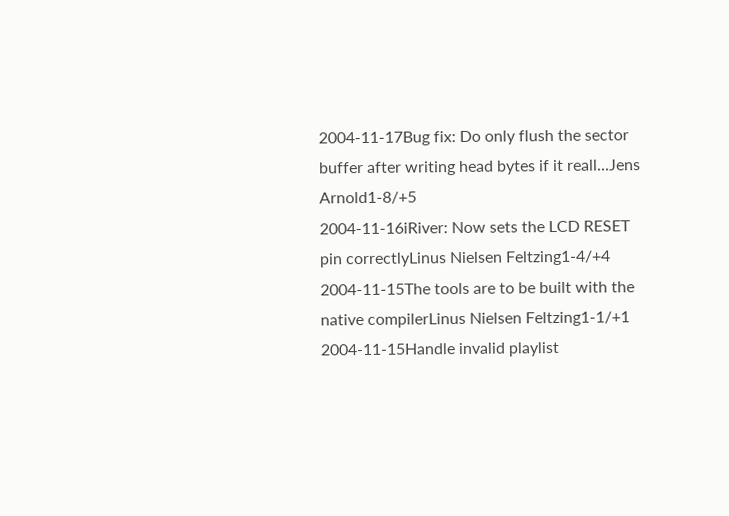2004-11-17Bug fix: Do only flush the sector buffer after writing head bytes if it reall...Jens Arnold1-8/+5
2004-11-16iRiver: Now sets the LCD RESET pin correctlyLinus Nielsen Feltzing1-4/+4
2004-11-15The tools are to be built with the native compilerLinus Nielsen Feltzing1-1/+1
2004-11-15Handle invalid playlist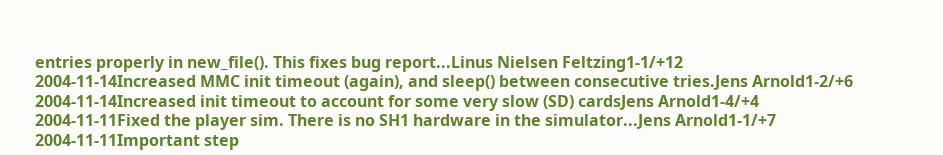entries properly in new_file(). This fixes bug report...Linus Nielsen Feltzing1-1/+12
2004-11-14Increased MMC init timeout (again), and sleep() between consecutive tries.Jens Arnold1-2/+6
2004-11-14Increased init timeout to account for some very slow (SD) cardsJens Arnold1-4/+4
2004-11-11Fixed the player sim. There is no SH1 hardware in the simulator...Jens Arnold1-1/+7
2004-11-11Important step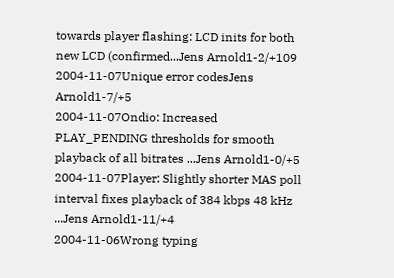towards player flashing: LCD inits for both new LCD (confirmed...Jens Arnold1-2/+109
2004-11-07Unique error codesJens Arnold1-7/+5
2004-11-07Ondio: Increased PLAY_PENDING thresholds for smooth playback of all bitrates ...Jens Arnold1-0/+5
2004-11-07Player: Slightly shorter MAS poll interval fixes playback of 384 kbps 48 kHz ...Jens Arnold1-11/+4
2004-11-06Wrong typing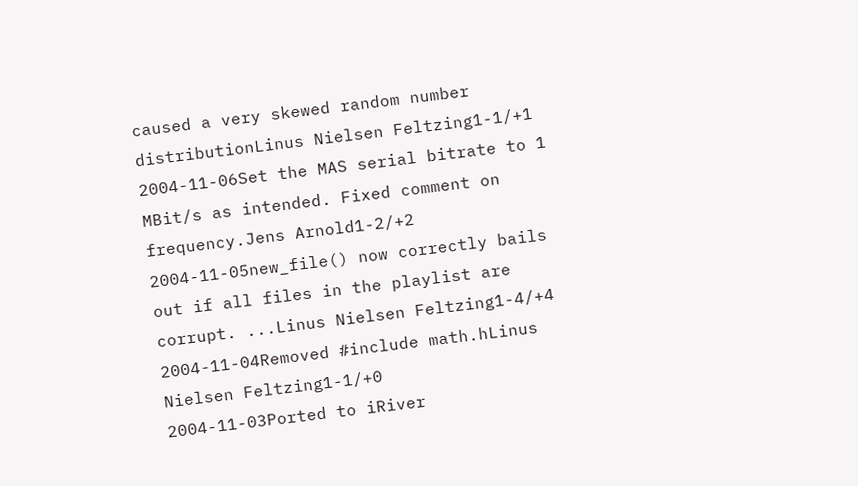caused a very skewed random number distributionLinus Nielsen Feltzing1-1/+1
2004-11-06Set the MAS serial bitrate to 1 MBit/s as intended. Fixed comment on frequency.Jens Arnold1-2/+2
2004-11-05new_file() now correctly bails out if all files in the playlist are corrupt. ...Linus Nielsen Feltzing1-4/+4
2004-11-04Removed #include math.hLinus Nielsen Feltzing1-1/+0
2004-11-03Ported to iRiver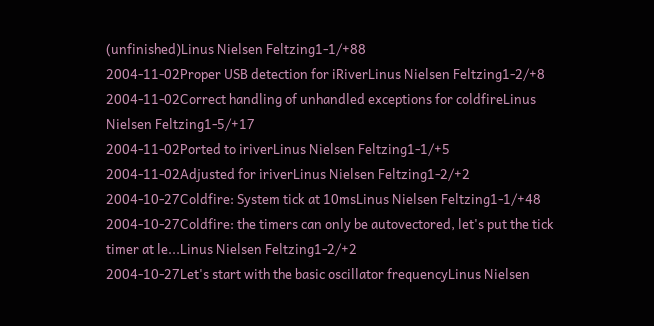(unfinished)Linus Nielsen Feltzing1-1/+88
2004-11-02Proper USB detection for iRiverLinus Nielsen Feltzing1-2/+8
2004-11-02Correct handling of unhandled exceptions for coldfireLinus Nielsen Feltzing1-5/+17
2004-11-02Ported to iriverLinus Nielsen Feltzing1-1/+5
2004-11-02Adjusted for iriverLinus Nielsen Feltzing1-2/+2
2004-10-27Coldfire: System tick at 10msLinus Nielsen Feltzing1-1/+48
2004-10-27Coldfire: the timers can only be autovectored, let's put the tick timer at le...Linus Nielsen Feltzing1-2/+2
2004-10-27Let's start with the basic oscillator frequencyLinus Nielsen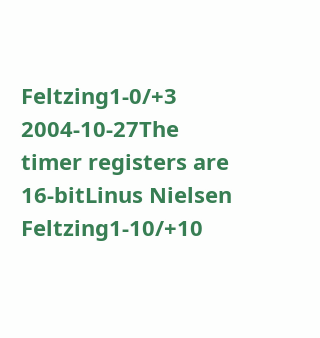Feltzing1-0/+3
2004-10-27The timer registers are 16-bitLinus Nielsen Feltzing1-10/+10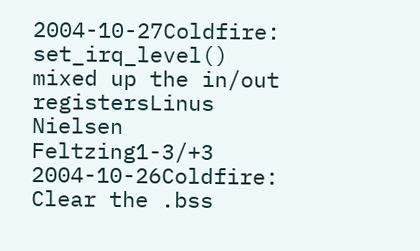2004-10-27Coldfire: set_irq_level() mixed up the in/out registersLinus Nielsen Feltzing1-3/+3
2004-10-26Coldfire: Clear the .bss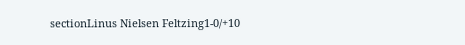sectionLinus Nielsen Feltzing1-0/+10